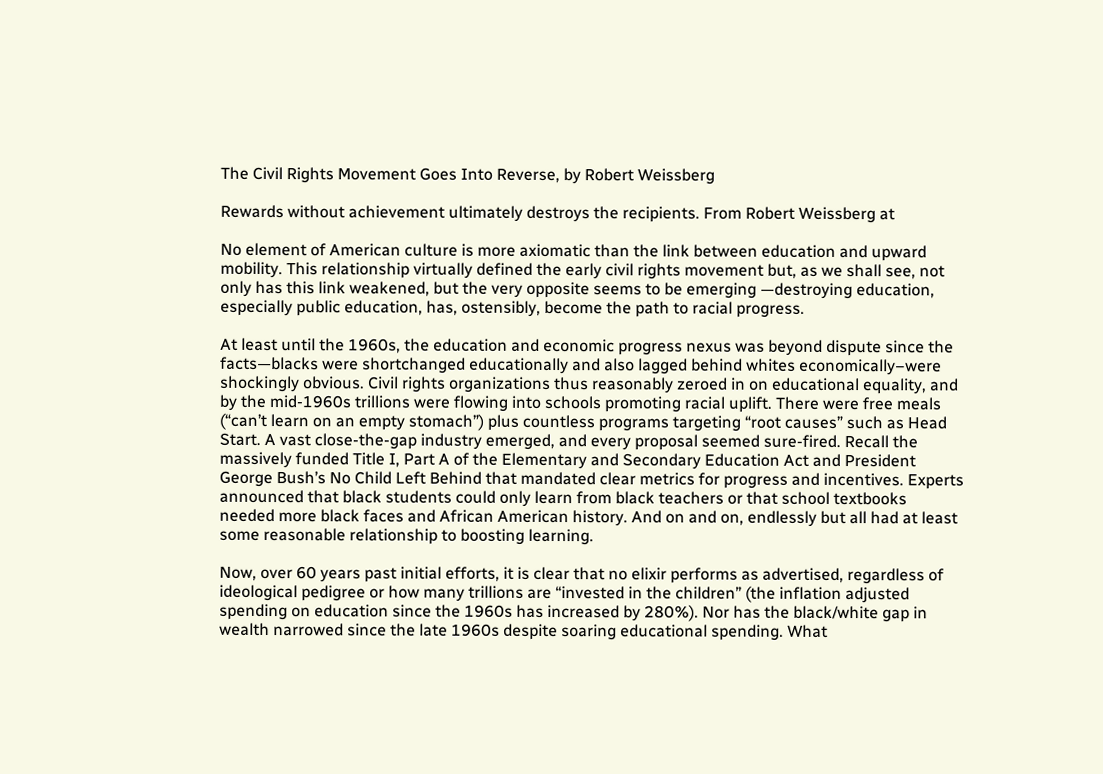The Civil Rights Movement Goes Into Reverse, by Robert Weissberg

Rewards without achievement ultimately destroys the recipients. From Robert Weissberg at

No element of American culture is more axiomatic than the link between education and upward mobility. This relationship virtually defined the early civil rights movement but, as we shall see, not only has this link weakened, but the very opposite seems to be emerging —destroying education, especially public education, has, ostensibly, become the path to racial progress.

At least until the 1960s, the education and economic progress nexus was beyond dispute since the facts—blacks were shortchanged educationally and also lagged behind whites economically–were shockingly obvious. Civil rights organizations thus reasonably zeroed in on educational equality, and by the mid-1960s trillions were flowing into schools promoting racial uplift. There were free meals (“can’t learn on an empty stomach”) plus countless programs targeting “root causes” such as Head Start. A vast close-the-gap industry emerged, and every proposal seemed sure-fired. Recall the massively funded Title I, Part A of the Elementary and Secondary Education Act and President George Bush’s No Child Left Behind that mandated clear metrics for progress and incentives. Experts announced that black students could only learn from black teachers or that school textbooks needed more black faces and African American history. And on and on, endlessly but all had at least some reasonable relationship to boosting learning.

Now, over 60 years past initial efforts, it is clear that no elixir performs as advertised, regardless of ideological pedigree or how many trillions are “invested in the children” (the inflation adjusted spending on education since the 1960s has increased by 280%). Nor has the black/white gap in wealth narrowed since the late 1960s despite soaring educational spending. What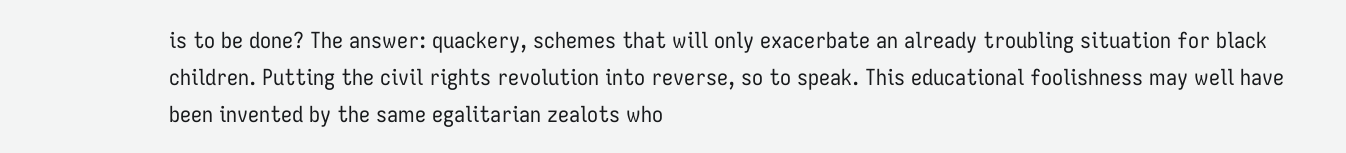is to be done? The answer: quackery, schemes that will only exacerbate an already troubling situation for black children. Putting the civil rights revolution into reverse, so to speak. This educational foolishness may well have been invented by the same egalitarian zealots who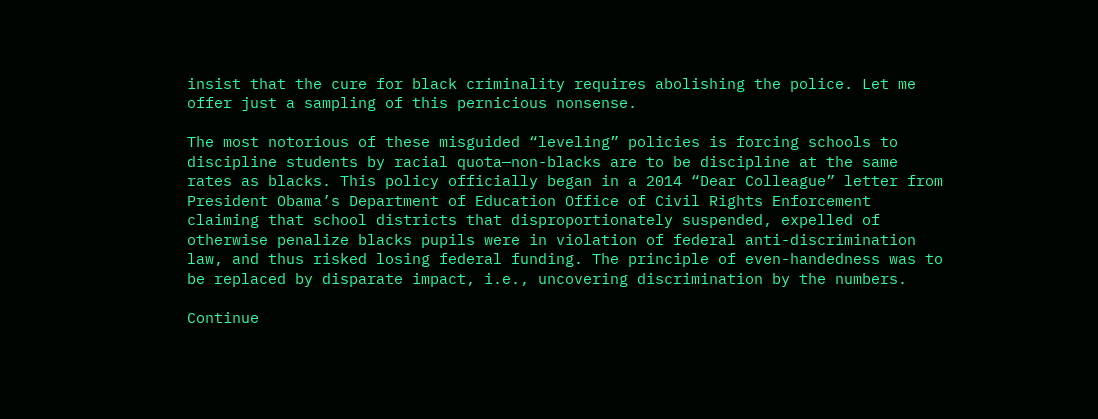insist that the cure for black criminality requires abolishing the police. Let me offer just a sampling of this pernicious nonsense.

The most notorious of these misguided “leveling” policies is forcing schools to discipline students by racial quota—non-blacks are to be discipline at the same rates as blacks. This policy officially began in a 2014 “Dear Colleague” letter from President Obama’s Department of Education Office of Civil Rights Enforcement claiming that school districts that disproportionately suspended, expelled of otherwise penalize blacks pupils were in violation of federal anti-discrimination law, and thus risked losing federal funding. The principle of even-handedness was to be replaced by disparate impact, i.e., uncovering discrimination by the numbers.

Continue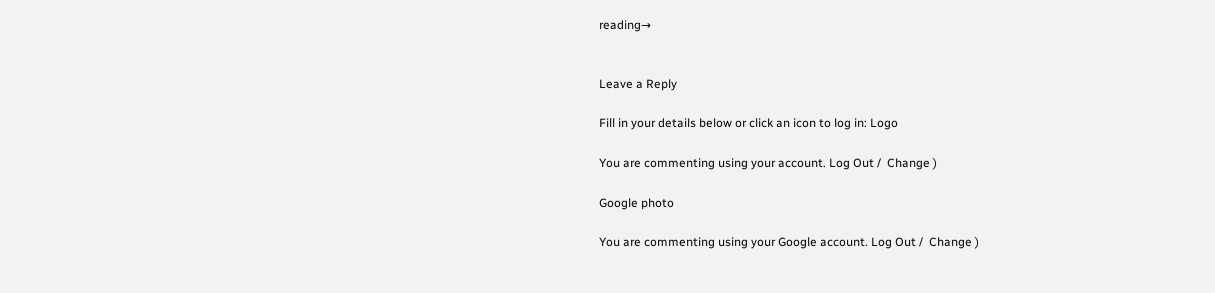reading→


Leave a Reply

Fill in your details below or click an icon to log in: Logo

You are commenting using your account. Log Out /  Change )

Google photo

You are commenting using your Google account. Log Out /  Change )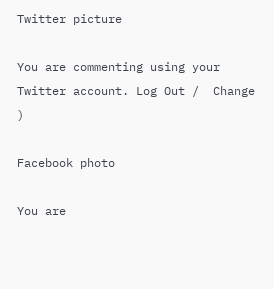Twitter picture

You are commenting using your Twitter account. Log Out /  Change )

Facebook photo

You are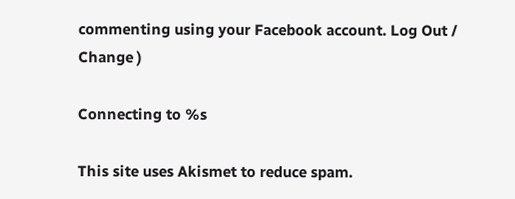commenting using your Facebook account. Log Out /  Change )

Connecting to %s

This site uses Akismet to reduce spam.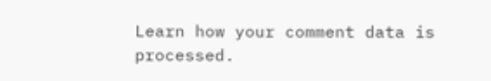Learn how your comment data is processed.